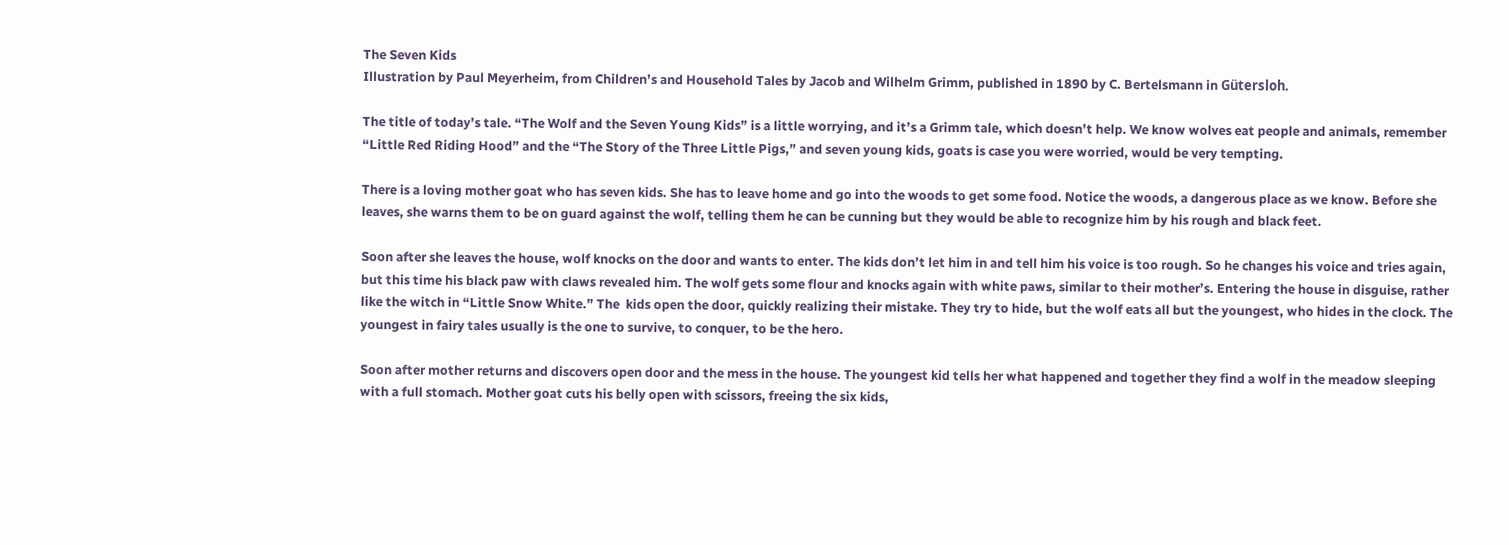The Seven Kids
Illustration by Paul Meyerheim, from Children’s and Household Tales by Jacob and Wilhelm Grimm, published in 1890 by C. Bertelsmann in Gütersloh.

The title of today’s tale. “The Wolf and the Seven Young Kids” is a little worrying, and it’s a Grimm tale, which doesn’t help. We know wolves eat people and animals, remember “Little Red Riding Hood” and the “The Story of the Three Little Pigs,” and seven young kids, goats is case you were worried, would be very tempting.

There is a loving mother goat who has seven kids. She has to leave home and go into the woods to get some food. Notice the woods, a dangerous place as we know. Before she leaves, she warns them to be on guard against the wolf, telling them he can be cunning but they would be able to recognize him by his rough and black feet.

Soon after she leaves the house, wolf knocks on the door and wants to enter. The kids don’t let him in and tell him his voice is too rough. So he changes his voice and tries again, but this time his black paw with claws revealed him. The wolf gets some flour and knocks again with white paws, similar to their mother’s. Entering the house in disguise, rather like the witch in “Little Snow White.” The  kids open the door, quickly realizing their mistake. They try to hide, but the wolf eats all but the youngest, who hides in the clock. The youngest in fairy tales usually is the one to survive, to conquer, to be the hero.

Soon after mother returns and discovers open door and the mess in the house. The youngest kid tells her what happened and together they find a wolf in the meadow sleeping with a full stomach. Mother goat cuts his belly open with scissors, freeing the six kids,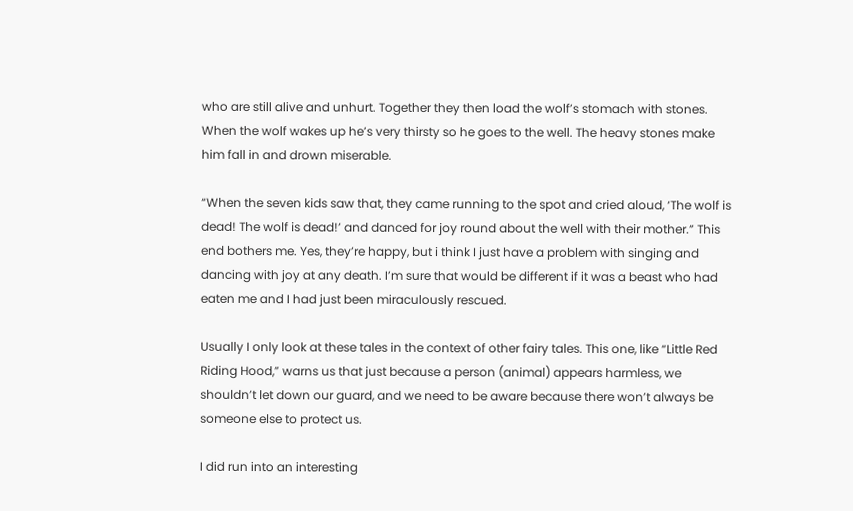who are still alive and unhurt. Together they then load the wolf’s stomach with stones. When the wolf wakes up he’s very thirsty so he goes to the well. The heavy stones make him fall in and drown miserable.

“When the seven kids saw that, they came running to the spot and cried aloud, ‘The wolf is dead! The wolf is dead!’ and danced for joy round about the well with their mother.” This end bothers me. Yes, they’re happy, but i think I just have a problem with singing and dancing with joy at any death. I’m sure that would be different if it was a beast who had eaten me and I had just been miraculously rescued.

Usually I only look at these tales in the context of other fairy tales. This one, like “Little Red Riding Hood,” warns us that just because a person (animal) appears harmless, we shouldn’t let down our guard, and we need to be aware because there won’t always be someone else to protect us.

I did run into an interesting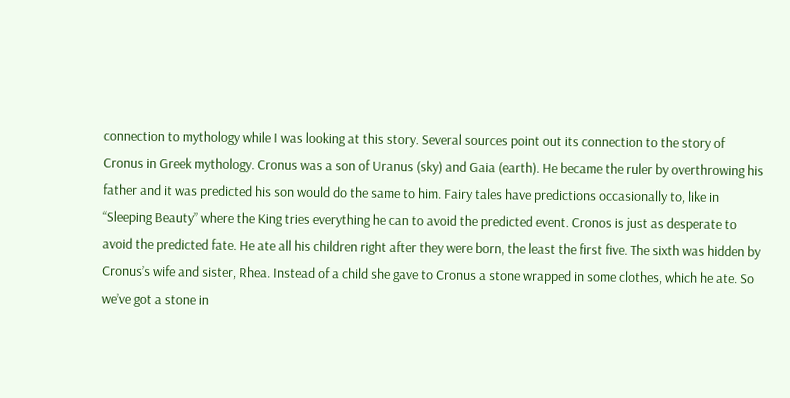connection to mythology while I was looking at this story. Several sources point out its connection to the story of Cronus in Greek mythology. Cronus was a son of Uranus (sky) and Gaia (earth). He became the ruler by overthrowing his father and it was predicted his son would do the same to him. Fairy tales have predictions occasionally to, like in “Sleeping Beauty” where the King tries everything he can to avoid the predicted event. Cronos is just as desperate to avoid the predicted fate. He ate all his children right after they were born, the least the first five. The sixth was hidden by Cronus’s wife and sister, Rhea. Instead of a child she gave to Cronus a stone wrapped in some clothes, which he ate. So we’ve got a stone in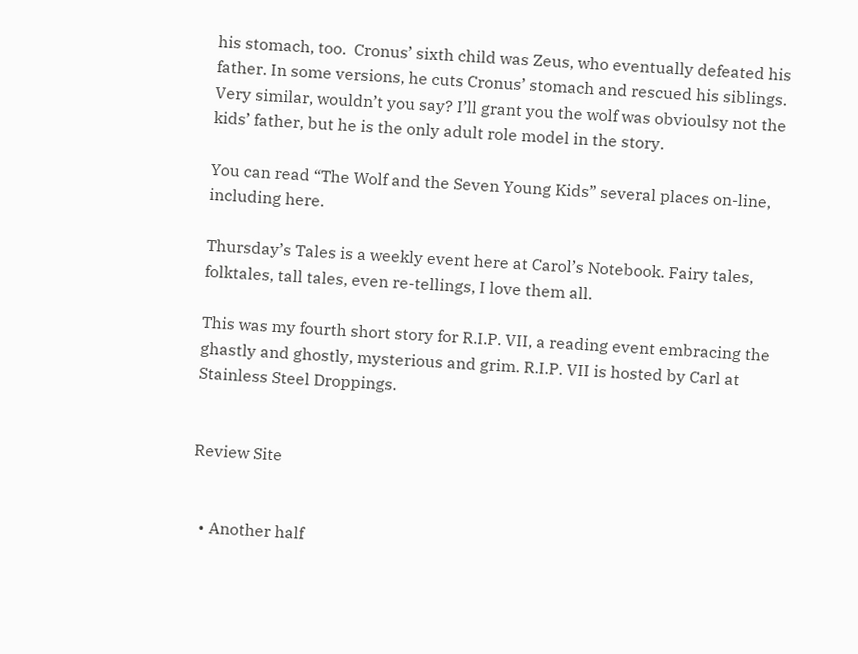his stomach, too.  Cronus’ sixth child was Zeus, who eventually defeated his father. In some versions, he cuts Cronus’ stomach and rescued his siblings. Very similar, wouldn’t you say? I’ll grant you the wolf was obvioulsy not the kids’ father, but he is the only adult role model in the story.

You can read “The Wolf and the Seven Young Kids” several places on-line, including here.

Thursday’s Tales is a weekly event here at Carol’s Notebook. Fairy tales, folktales, tall tales, even re-tellings, I love them all.

This was my fourth short story for R.I.P. VII, a reading event embracing the ghastly and ghostly, mysterious and grim. R.I.P. VII is hosted by Carl at Stainless Steel Droppings.


Review Site


  • Another half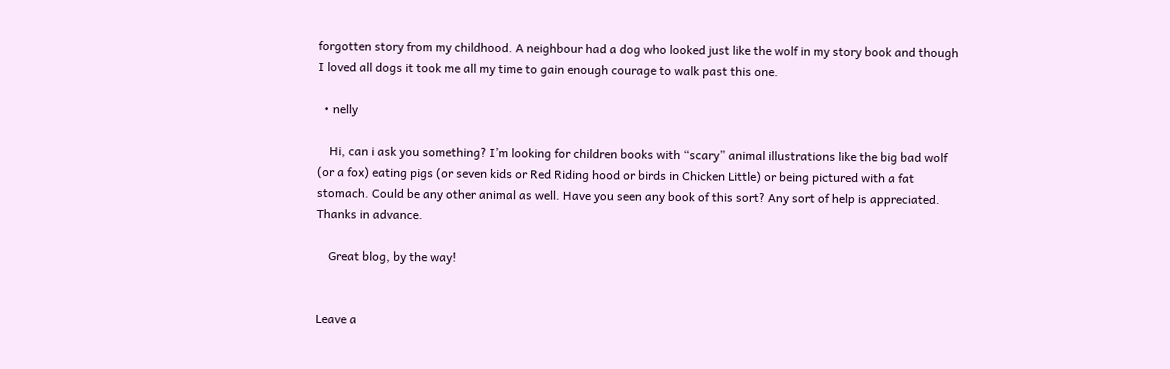forgotten story from my childhood. A neighbour had a dog who looked just like the wolf in my story book and though I loved all dogs it took me all my time to gain enough courage to walk past this one.

  • nelly

    Hi, can i ask you something? I’m looking for children books with “scary” animal illustrations like the big bad wolf (or a fox) eating pigs (or seven kids or Red Riding hood or birds in Chicken Little) or being pictured with a fat stomach. Could be any other animal as well. Have you seen any book of this sort? Any sort of help is appreciated. Thanks in advance.

    Great blog, by the way!


Leave a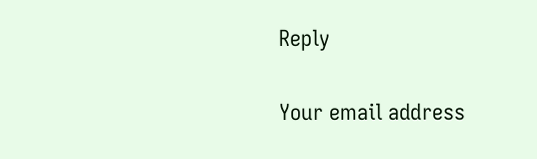Reply

Your email address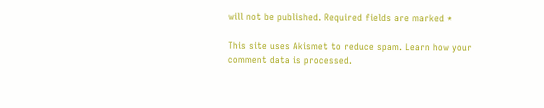will not be published. Required fields are marked *

This site uses Akismet to reduce spam. Learn how your comment data is processed.